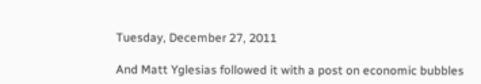Tuesday, December 27, 2011

And Matt Yglesias followed it with a post on economic bubbles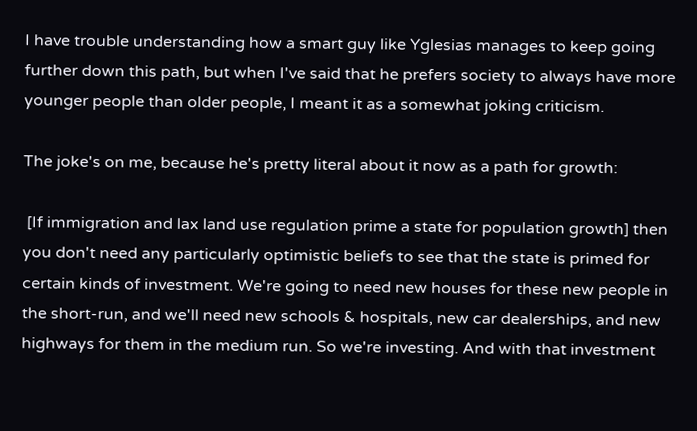I have trouble understanding how a smart guy like Yglesias manages to keep going further down this path, but when I've said that he prefers society to always have more younger people than older people, I meant it as a somewhat joking criticism.

The joke's on me, because he's pretty literal about it now as a path for growth:

 [If immigration and lax land use regulation prime a state for population growth] then you don't need any particularly optimistic beliefs to see that the state is primed for certain kinds of investment. We're going to need new houses for these new people in the short-run, and we'll need new schools & hospitals, new car dealerships, and new highways for them in the medium run. So we're investing. And with that investment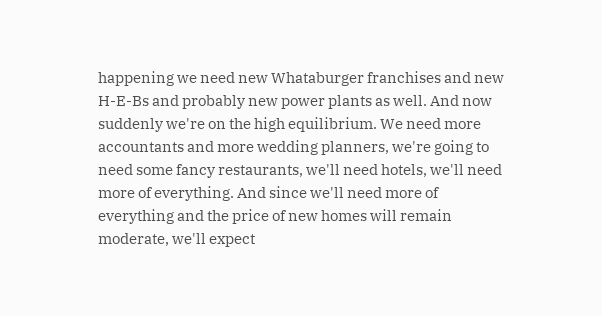happening we need new Whataburger franchises and new H-E-Bs and probably new power plants as well. And now suddenly we're on the high equilibrium. We need more accountants and more wedding planners, we're going to need some fancy restaurants, we'll need hotels, we'll need more of everything. And since we'll need more of everything and the price of new homes will remain moderate, we'll expect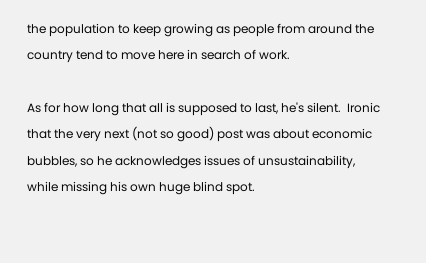the population to keep growing as people from around the country tend to move here in search of work.

As for how long that all is supposed to last, he's silent.  Ironic that the very next (not so good) post was about economic bubbles, so he acknowledges issues of unsustainability, while missing his own huge blind spot.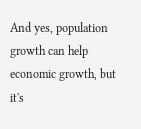And yes, population growth can help economic growth, but it's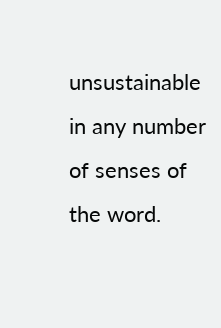unsustainable in any number of senses of the word.